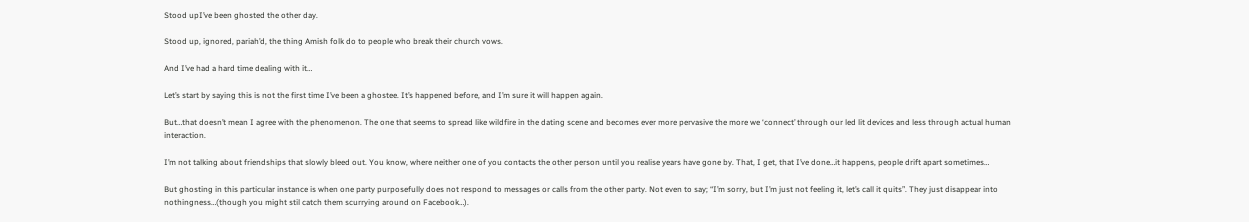Stood upI’ve been ghosted the other day.

Stood up, ignored, pariah’d, the thing Amish folk do to people who break their church vows.

And I’ve had a hard time dealing with it…

Let’s start by saying this is not the first time I’ve been a ghostee. It’s happened before, and I’m sure it will happen again.

But…that doesn’t mean I agree with the phenomenon. The one that seems to spread like wildfire in the dating scene and becomes ever more pervasive the more we ‘connect’ through our led lit devices and less through actual human interaction.

I’m not talking about friendships that slowly bleed out. You know, where neither one of you contacts the other person until you realise years have gone by. That, I get, that I’ve done…it happens, people drift apart sometimes…

But ghosting in this particular instance is when one party purposefully does not respond to messages or calls from the other party. Not even to say; “I’m sorry, but I’m just not feeling it, let’s call it quits”. They just disappear into nothingness…(though you might stil catch them scurrying around on Facebook…).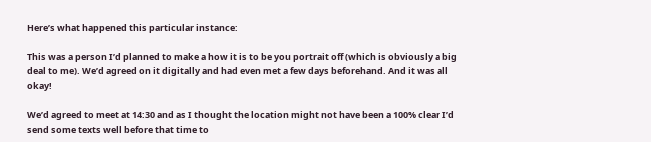Here’s what happened this particular instance:

This was a person I’d planned to make a how it is to be you portrait off (which is obviously a big deal to me). We’d agreed on it digitally and had even met a few days beforehand. And it was all okay!

We’d agreed to meet at 14:30 and as I thought the location might not have been a 100% clear I’d send some texts well before that time to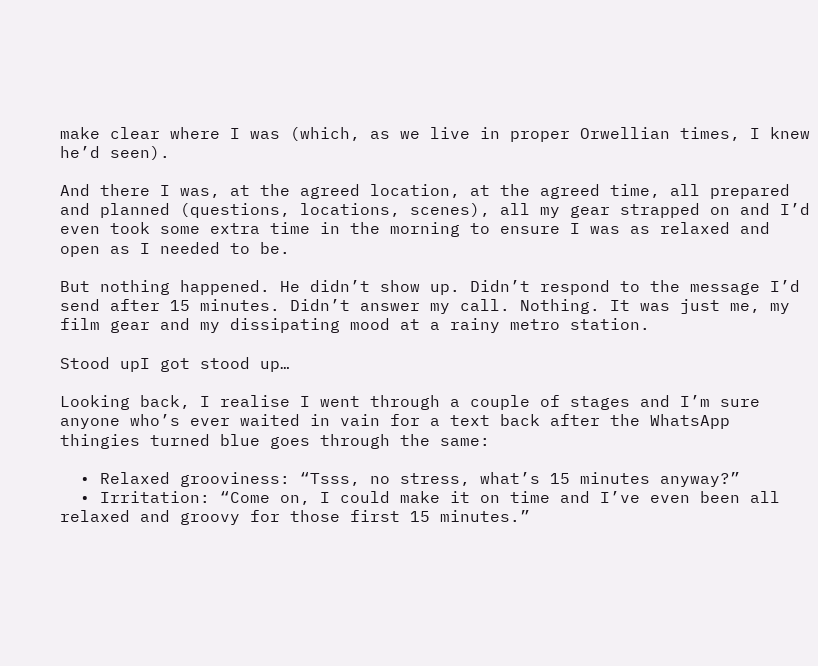make clear where I was (which, as we live in proper Orwellian times, I knew he’d seen).

And there I was, at the agreed location, at the agreed time, all prepared and planned (questions, locations, scenes), all my gear strapped on and I’d even took some extra time in the morning to ensure I was as relaxed and open as I needed to be.

But nothing happened. He didn’t show up. Didn’t respond to the message I’d send after 15 minutes. Didn’t answer my call. Nothing. It was just me, my film gear and my dissipating mood at a rainy metro station.

Stood upI got stood up…

Looking back, I realise I went through a couple of stages and I’m sure anyone who’s ever waited in vain for a text back after the WhatsApp thingies turned blue goes through the same:

  • Relaxed grooviness: “Tsss, no stress, what’s 15 minutes anyway?”
  • Irritation: “Come on, I could make it on time and I’ve even been all relaxed and groovy for those first 15 minutes.”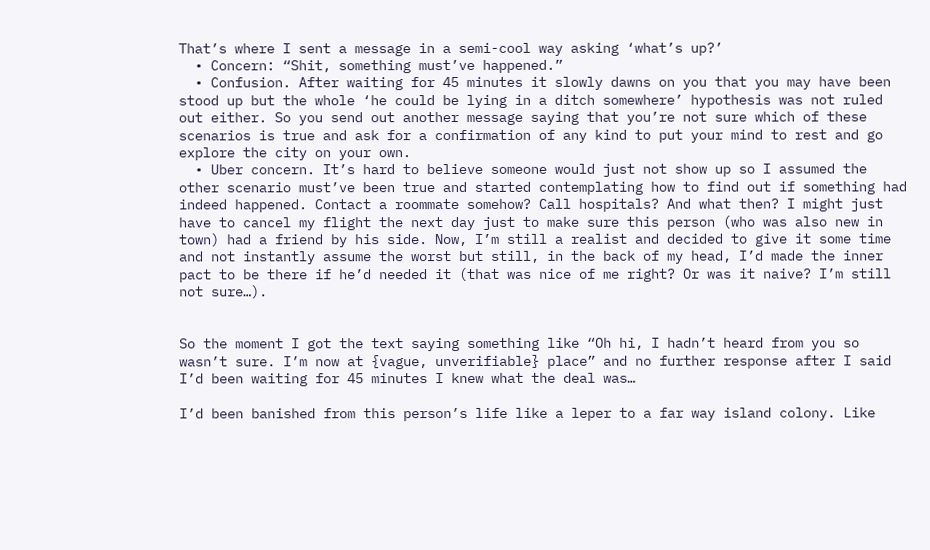That’s where I sent a message in a semi-cool way asking ‘what’s up?’
  • Concern: “Shit, something must’ve happened.”
  • Confusion. After waiting for 45 minutes it slowly dawns on you that you may have been stood up but the whole ‘he could be lying in a ditch somewhere’ hypothesis was not ruled out either. So you send out another message saying that you’re not sure which of these scenarios is true and ask for a confirmation of any kind to put your mind to rest and go explore the city on your own.
  • Uber concern. It’s hard to believe someone would just not show up so I assumed the other scenario must’ve been true and started contemplating how to find out if something had indeed happened. Contact a roommate somehow? Call hospitals? And what then? I might just have to cancel my flight the next day just to make sure this person (who was also new in town) had a friend by his side. Now, I’m still a realist and decided to give it some time and not instantly assume the worst but still, in the back of my head, I’d made the inner pact to be there if he’d needed it (that was nice of me right? Or was it naive? I’m still not sure…).


So the moment I got the text saying something like “Oh hi, I hadn’t heard from you so wasn’t sure. I’m now at {vague, unverifiable} place” and no further response after I said I’d been waiting for 45 minutes I knew what the deal was…

I’d been banished from this person’s life like a leper to a far way island colony. Like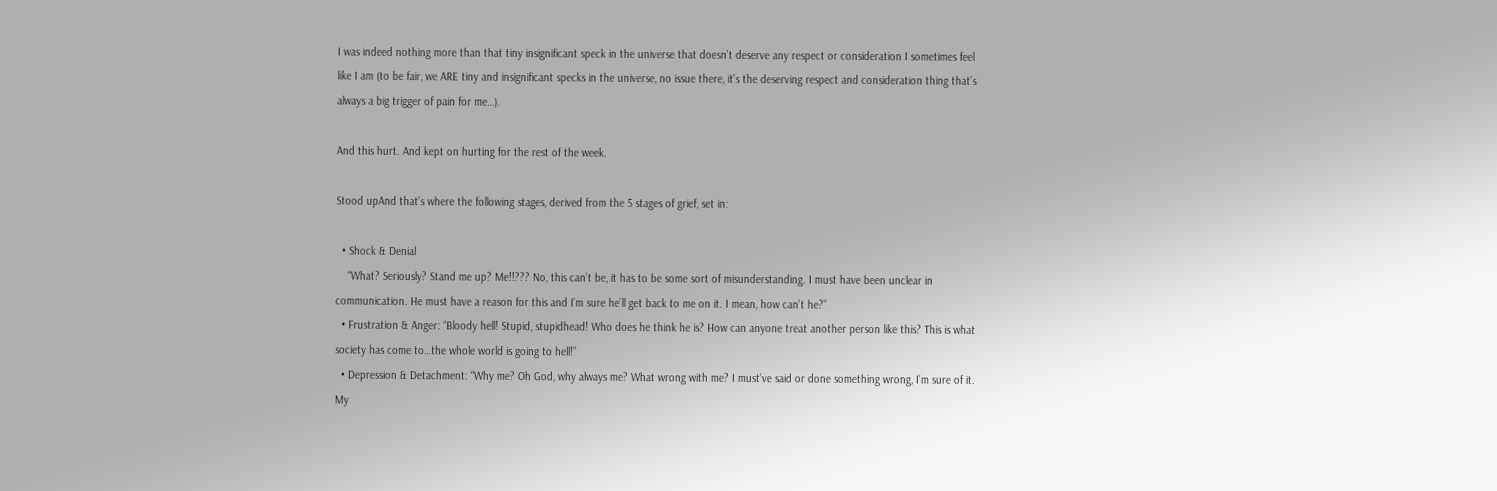I was indeed nothing more than that tiny insignificant speck in the universe that doesn’t deserve any respect or consideration I sometimes feel like I am (to be fair, we ARE tiny and insignificant specks in the universe, no issue there, it’s the deserving respect and consideration thing that’s always a big trigger of pain for me…).

And this hurt. And kept on hurting for the rest of the week.

Stood upAnd that’s where the following stages, derived from the 5 stages of grief, set in:

  • Shock & Denial
    “What? Seriously? Stand me up? Me!!??? No, this can’t be, it has to be some sort of misunderstanding. I must have been unclear in communication. He must have a reason for this and I’m sure he’ll get back to me on it. I mean, how can’t he?”
  • Frustration & Anger: “Bloody hell! Stupid, stupidhead! Who does he think he is? How can anyone treat another person like this? This is what society has come to…the whole world is going to hell!”
  • Depression & Detachment: “Why me? Oh God, why always me? What wrong with me? I must’ve said or done something wrong, I’m sure of it. My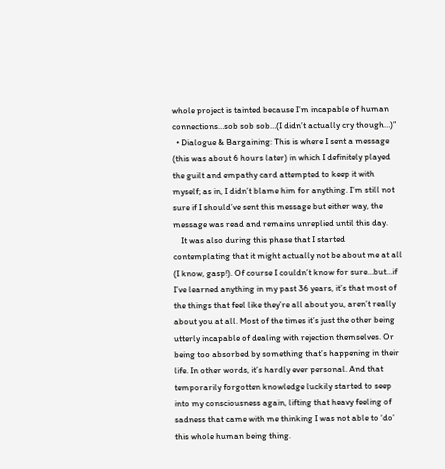whole project is tainted because I’m incapable of human connections…sob sob sob…(I didn’t actually cry though…)”
  • Dialogue & Bargaining: This is where I sent a message (this was about 6 hours later) in which I definitely played the guilt and empathy card attempted to keep it with myself; as in, I didn’t blame him for anything. I’m still not sure if I should’ve sent this message but either way, the message was read and remains unreplied until this day.
    It was also during this phase that I started contemplating that it might actually not be about me at all (I know, gasp!). Of course I couldn’t know for sure…but…if I’ve learned anything in my past 36 years, it’s that most of the things that feel like they’re all about you, aren’t really about you at all. Most of the times it’s just the other being utterly incapable of dealing with rejection themselves. Or being too absorbed by something that’s happening in their life. In other words, it’s hardly ever personal. And that temporarily forgotten knowledge luckily started to seep into my consciousness again, lifting that heavy feeling of sadness that came with me thinking I was not able to ‘do’ this whole human being thing.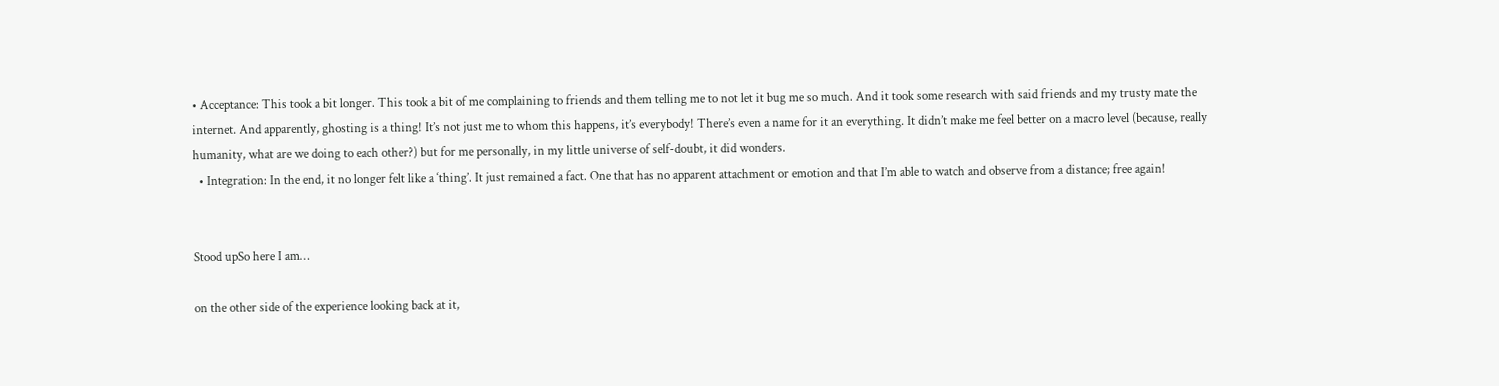• Acceptance: This took a bit longer. This took a bit of me complaining to friends and them telling me to not let it bug me so much. And it took some research with said friends and my trusty mate the internet. And apparently, ghosting is a thing! It’s not just me to whom this happens, it’s everybody! There’s even a name for it an everything. It didn’t make me feel better on a macro level (because, really humanity, what are we doing to each other?) but for me personally, in my little universe of self-doubt, it did wonders.
  • Integration: In the end, it no longer felt like a ‘thing’. It just remained a fact. One that has no apparent attachment or emotion and that I’m able to watch and observe from a distance; free again!


Stood upSo here I am…

on the other side of the experience looking back at it,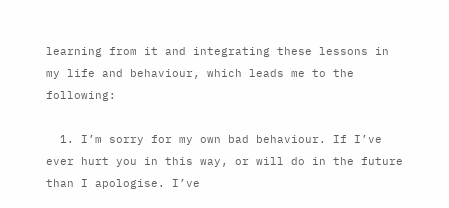learning from it and integrating these lessons in my life and behaviour, which leads me to the following:

  1. I’m sorry for my own bad behaviour. If I’ve ever hurt you in this way, or will do in the future than I apologise. I’ve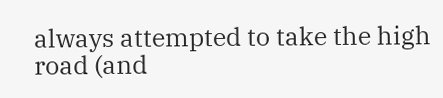always attempted to take the high road (and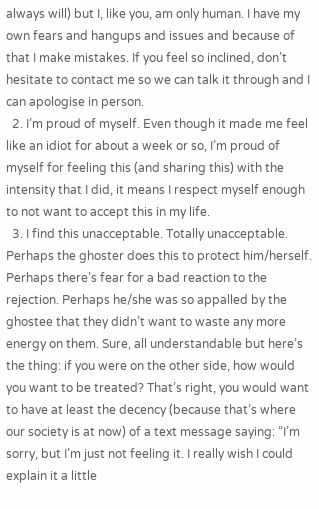always will) but I, like you, am only human. I have my own fears and hangups and issues and because of that I make mistakes. If you feel so inclined, don’t hesitate to contact me so we can talk it through and I can apologise in person.
  2. I’m proud of myself. Even though it made me feel like an idiot for about a week or so, I’m proud of myself for feeling this (and sharing this) with the intensity that I did, it means I respect myself enough to not want to accept this in my life.
  3. I find this unacceptable. Totally unacceptable. Perhaps the ghoster does this to protect him/herself. Perhaps there’s fear for a bad reaction to the rejection. Perhaps he/she was so appalled by the ghostee that they didn’t want to waste any more energy on them. Sure, all understandable but here’s the thing: if you were on the other side, how would you want to be treated? That’s right, you would want to have at least the decency (because that’s where our society is at now) of a text message saying: “I’m sorry, but I’m just not feeling it. I really wish I could explain it a little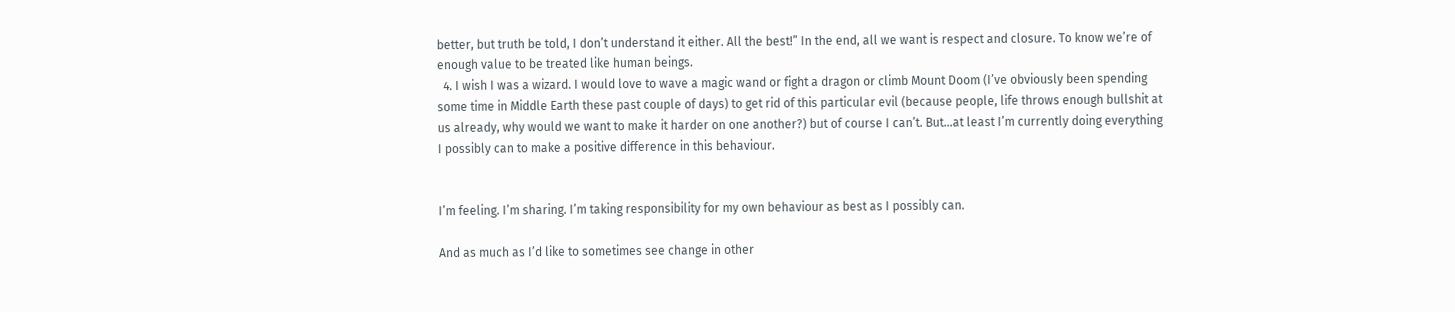better, but truth be told, I don’t understand it either. All the best!” In the end, all we want is respect and closure. To know we’re of enough value to be treated like human beings.
  4. I wish I was a wizard. I would love to wave a magic wand or fight a dragon or climb Mount Doom (I’ve obviously been spending some time in Middle Earth these past couple of days) to get rid of this particular evil (because people, life throws enough bullshit at us already, why would we want to make it harder on one another?) but of course I can’t. But…at least I’m currently doing everything I possibly can to make a positive difference in this behaviour.


I’m feeling. I’m sharing. I’m taking responsibility for my own behaviour as best as I possibly can.

And as much as I’d like to sometimes see change in other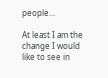people…

At least I am the change I would like to see in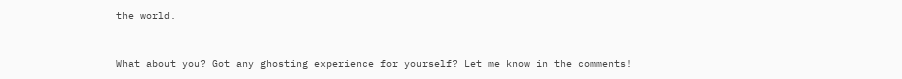the world.


What about you? Got any ghosting experience for yourself? Let me know in the comments!